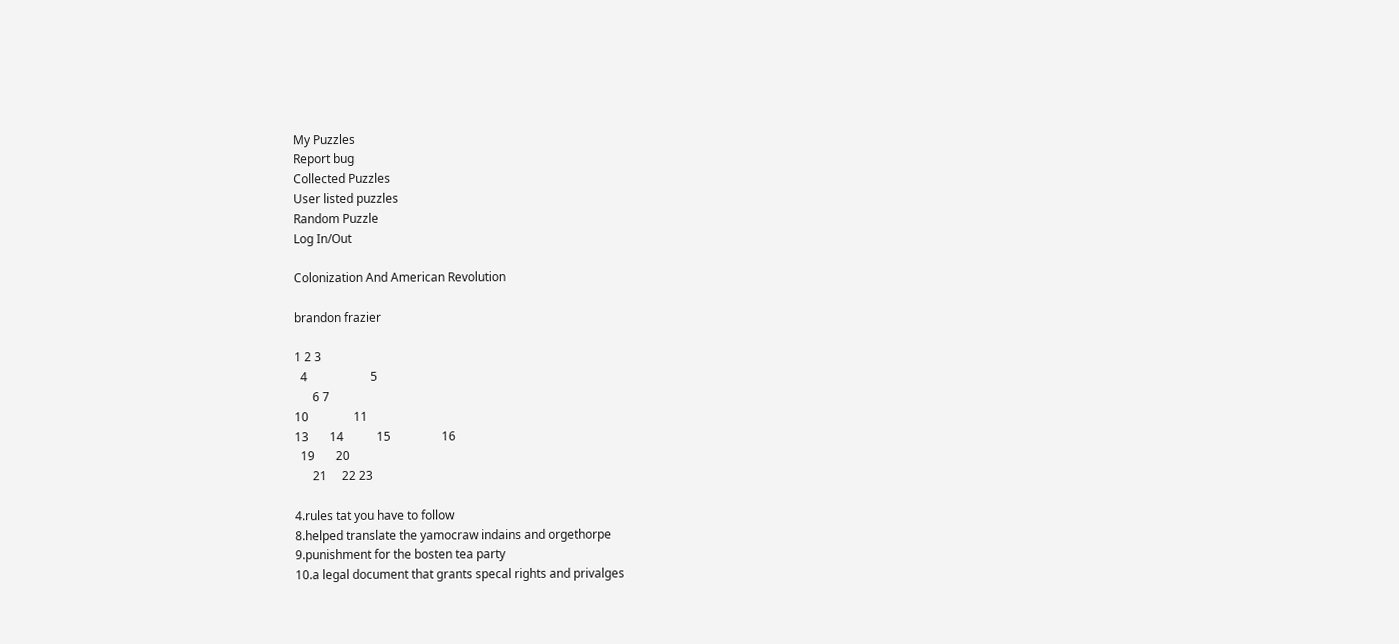My Puzzles
Report bug
Collected Puzzles
User listed puzzles
Random Puzzle
Log In/Out

Colonization And American Revolution

brandon frazier

1 2 3
  4                     5
      6 7
10               11
13       14           15                 16
  19       20
      21     22 23

4.rules tat you have to follow
8.helped translate the yamocraw indains and orgethorpe
9.punishment for the bosten tea party
10.a legal document that grants specal rights and privalges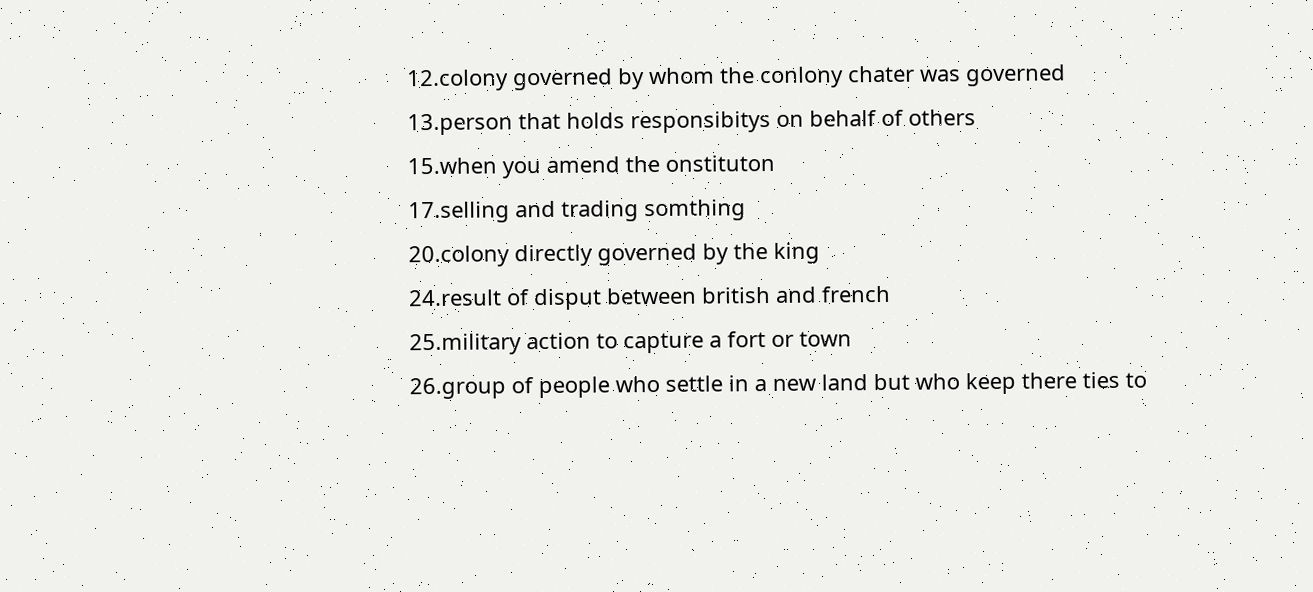12.colony governed by whom the conlony chater was governed
13.person that holds responsibitys on behalf of others
15.when you amend the onstituton
17.selling and trading somthing
20.colony directly governed by the king
24.result of disput between british and french
25.military action to capture a fort or town
26.group of people who settle in a new land but who keep there ties to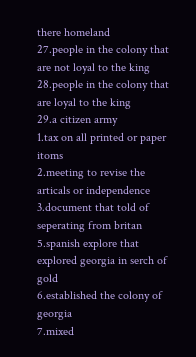there homeland
27.people in the colony that are not loyal to the king
28.people in the colony that are loyal to the king
29.a citizen army
1.tax on all printed or paper itoms
2.meeting to revise the articals or independence
3.document that told of seperating from britan
5.spanish explore that explored georgia in serch of gold
6.established the colony of georgia
7.mixed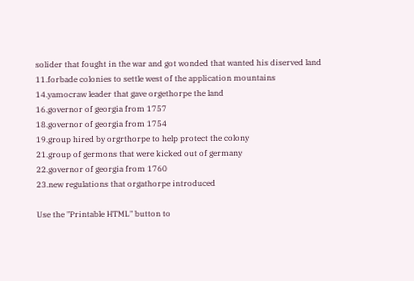solider that fought in the war and got wonded that wanted his diserved land
11.forbade colonies to settle west of the application mountains
14.yamocraw leader that gave orgethorpe the land
16.governor of georgia from 1757
18.governor of georgia from 1754
19.group hired by orgrthorpe to help protect the colony
21.group of germons that were kicked out of germany
22.governor of georgia from 1760
23.new regulations that orgathorpe introduced

Use the "Printable HTML" button to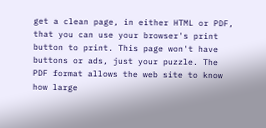get a clean page, in either HTML or PDF, that you can use your browser's print button to print. This page won't have buttons or ads, just your puzzle. The PDF format allows the web site to know how large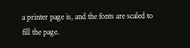a printer page is, and the fonts are scaled to fill the page.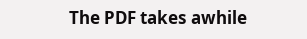The PDF takes awhile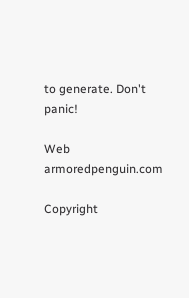to generate. Don't panic!

Web armoredpenguin.com

Copyright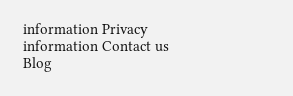information Privacy information Contact us Blog